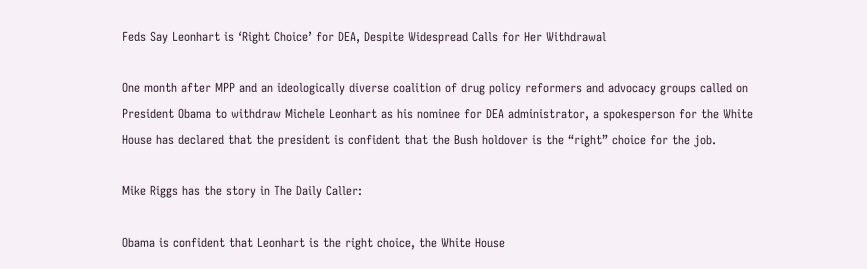Feds Say Leonhart is ‘Right Choice’ for DEA, Despite Widespread Calls for Her Withdrawal

One month after MPP and an ideologically diverse coalition of drug policy reformers and advocacy groups called on President Obama to withdraw Michele Leonhart as his nominee for DEA administrator, a spokesperson for the White House has declared that the president is confident that the Bush holdover is the “right” choice for the job.

Mike Riggs has the story in The Daily Caller:

Obama is confident that Leonhart is the right choice, the White House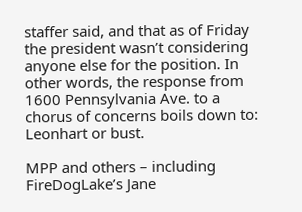staffer said, and that as of Friday the president wasn’t considering anyone else for the position. In other words, the response from 1600 Pennsylvania Ave. to a chorus of concerns boils down to: Leonhart or bust.

MPP and others – including FireDogLake’s Jane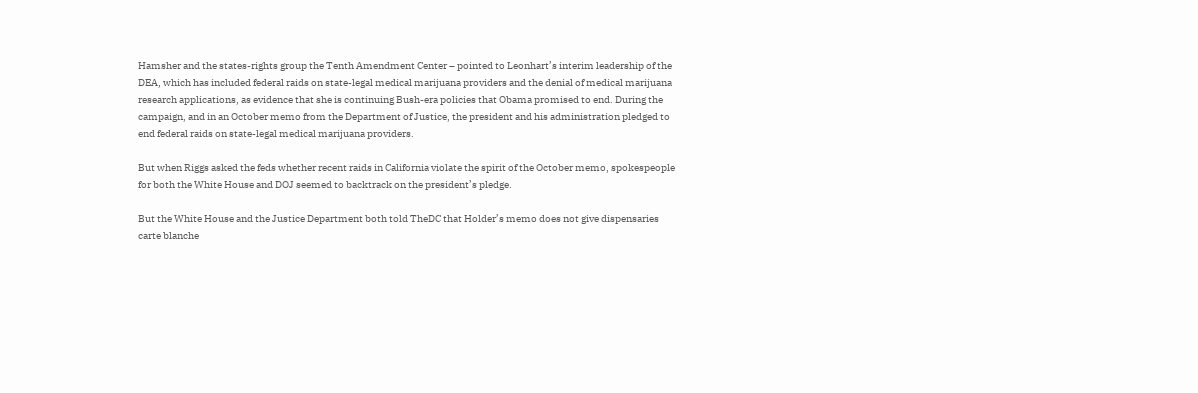Hamsher and the states-rights group the Tenth Amendment Center – pointed to Leonhart’s interim leadership of the DEA, which has included federal raids on state-legal medical marijuana providers and the denial of medical marijuana research applications, as evidence that she is continuing Bush-era policies that Obama promised to end. During the campaign, and in an October memo from the Department of Justice, the president and his administration pledged to end federal raids on state-legal medical marijuana providers.

But when Riggs asked the feds whether recent raids in California violate the spirit of the October memo, spokespeople for both the White House and DOJ seemed to backtrack on the president’s pledge.

But the White House and the Justice Department both told TheDC that Holder’s memo does not give dispensaries carte blanche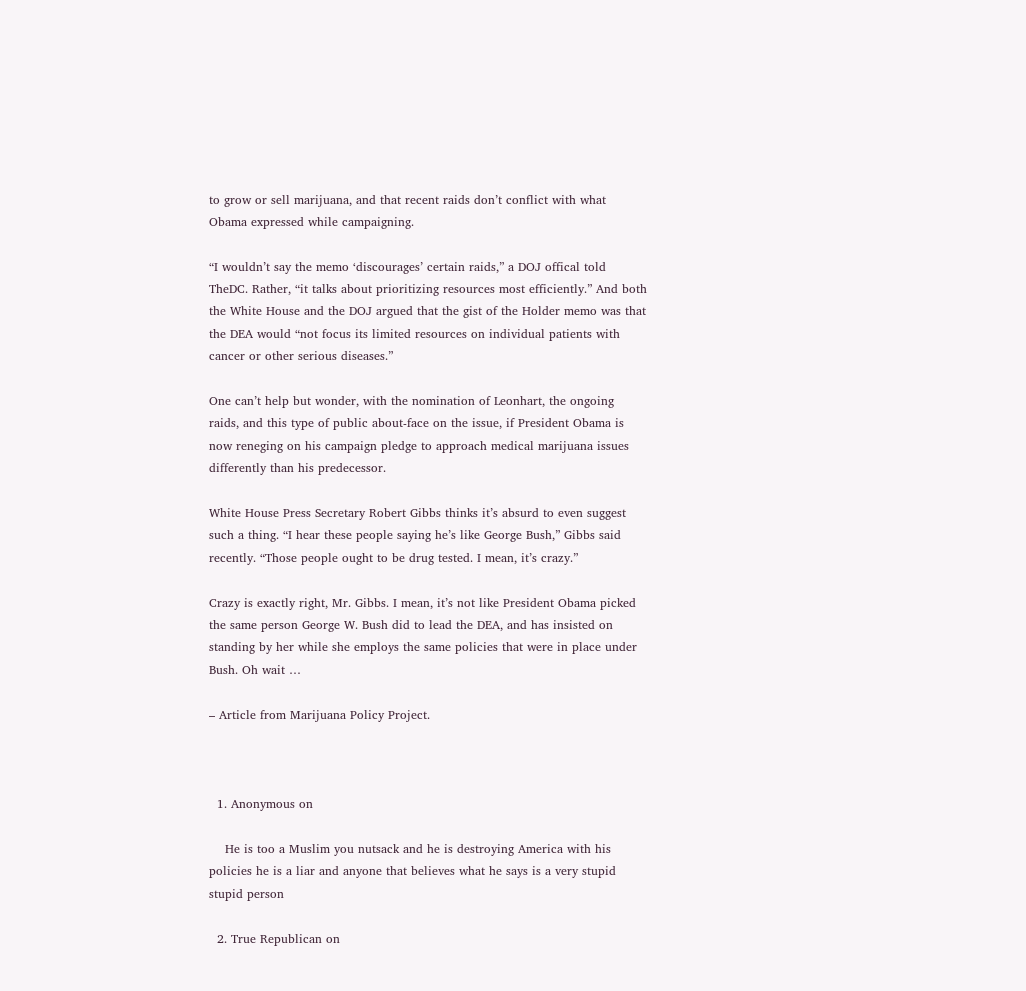to grow or sell marijuana, and that recent raids don’t conflict with what Obama expressed while campaigning.

“I wouldn’t say the memo ‘discourages’ certain raids,” a DOJ offical told TheDC. Rather, “it talks about prioritizing resources most efficiently.” And both the White House and the DOJ argued that the gist of the Holder memo was that the DEA would “not focus its limited resources on individual patients with cancer or other serious diseases.”

One can’t help but wonder, with the nomination of Leonhart, the ongoing raids, and this type of public about-face on the issue, if President Obama is now reneging on his campaign pledge to approach medical marijuana issues differently than his predecessor.

White House Press Secretary Robert Gibbs thinks it’s absurd to even suggest such a thing. “I hear these people saying he’s like George Bush,” Gibbs said recently. “Those people ought to be drug tested. I mean, it’s crazy.”

Crazy is exactly right, Mr. Gibbs. I mean, it’s not like President Obama picked the same person George W. Bush did to lead the DEA, and has insisted on standing by her while she employs the same policies that were in place under Bush. Oh wait …

– Article from Marijuana Policy Project.



  1. Anonymous on

    He is too a Muslim you nutsack and he is destroying America with his policies he is a liar and anyone that believes what he says is a very stupid stupid person

  2. True Republican on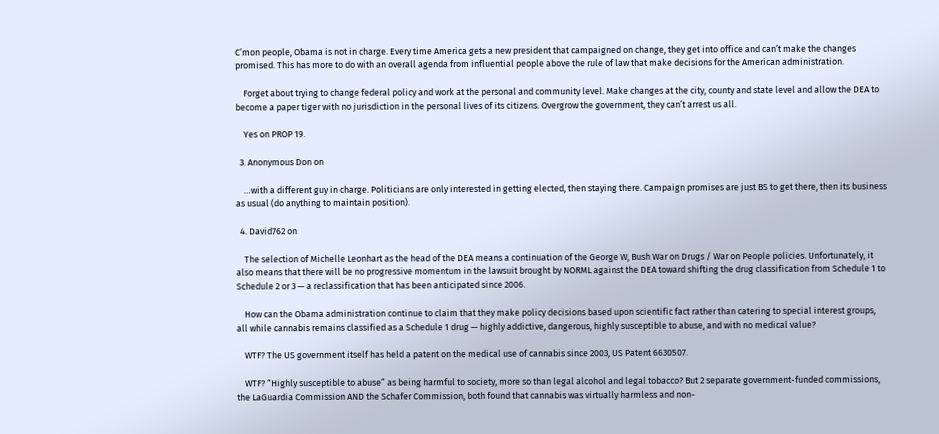C’mon people, Obama is not in charge. Every time America gets a new president that campaigned on change, they get into office and can’t make the changes promised. This has more to do with an overall agenda from influential people above the rule of law that make decisions for the American administration.

    Forget about trying to change federal policy and work at the personal and community level. Make changes at the city, county and state level and allow the DEA to become a paper tiger with no jurisdiction in the personal lives of its citizens. Overgrow the government, they can’t arrest us all.

    Yes on PROP 19.

  3. Anonymous Don on

    …with a different guy in charge. Politicians are only interested in getting elected, then staying there. Campaign promises are just BS to get there, then its business as usual (do anything to maintain position).

  4. David762 on

    The selection of Michelle Leonhart as the head of the DEA means a continuation of the George W, Bush War on Drugs / War on People policies. Unfortunately, it also means that there will be no progressive momentum in the lawsuit brought by NORML against the DEA toward shifting the drug classification from Schedule 1 to Schedule 2 or 3 — a reclassification that has been anticipated since 2006.

    How can the Obama administration continue to claim that they make policy decisions based upon scientific fact rather than catering to special interest groups, all while cannabis remains classified as a Schedule 1 drug — highly addictive, dangerous, highly susceptible to abuse, and with no medical value?

    WTF? The US government itself has held a patent on the medical use of cannabis since 2003, US Patent 6630507.

    WTF? “Highly susceptible to abuse” as being harmful to society, more so than legal alcohol and legal tobacco? But 2 separate government-funded commissions, the LaGuardia Commission AND the Schafer Commission, both found that cannabis was virtually harmless and non-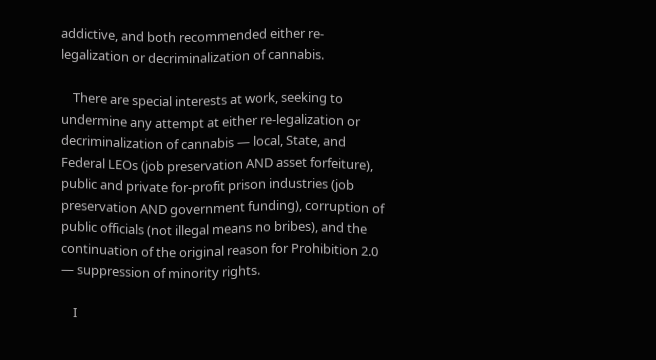addictive, and both recommended either re-legalization or decriminalization of cannabis.

    There are special interests at work, seeking to undermine any attempt at either re-legalization or decriminalization of cannabis — local, State, and Federal LEOs (job preservation AND asset forfeiture), public and private for-profit prison industries (job preservation AND government funding), corruption of public officials (not illegal means no bribes), and the continuation of the original reason for Prohibition 2.0 — suppression of minority rights.

    I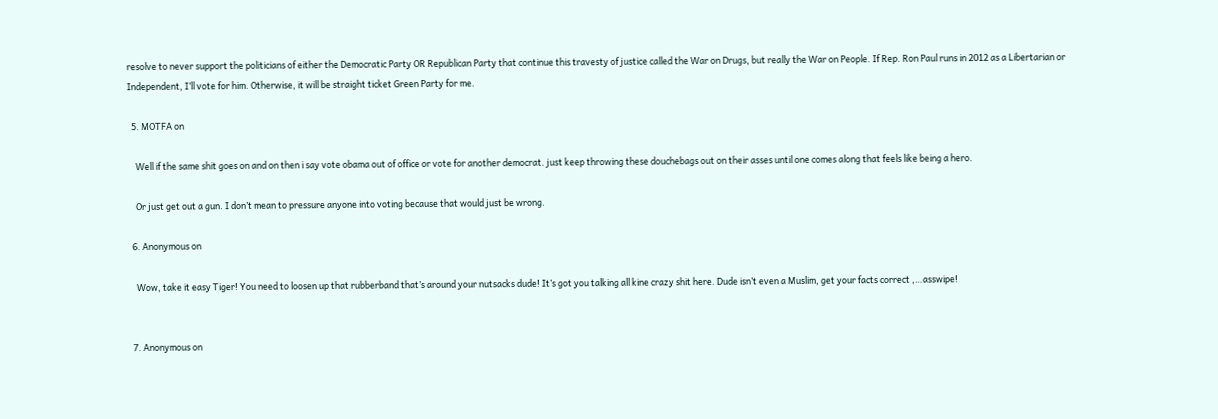resolve to never support the politicians of either the Democratic Party OR Republican Party that continue this travesty of justice called the War on Drugs, but really the War on People. If Rep. Ron Paul runs in 2012 as a Libertarian or Independent, I’ll vote for him. Otherwise, it will be straight ticket Green Party for me.

  5. MOTFA on

    Well if the same shit goes on and on then i say vote obama out of office or vote for another democrat. just keep throwing these douchebags out on their asses until one comes along that feels like being a hero.

    Or just get out a gun. I don’t mean to pressure anyone into voting because that would just be wrong.

  6. Anonymous on

    Wow, take it easy Tiger! You need to loosen up that rubberband that’s around your nutsacks dude! It’s got you talking all kine crazy shit here. Dude isn’t even a Muslim, get your facts correct ,…asswipe!


  7. Anonymous on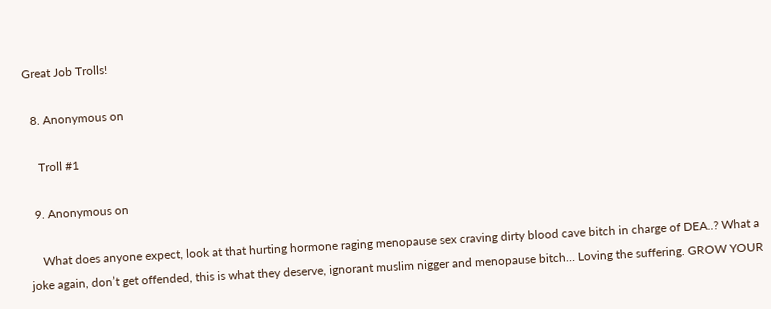Great Job Trolls!

  8. Anonymous on

    Troll #1

  9. Anonymous on

    What does anyone expect, look at that hurting hormone raging menopause sex craving dirty blood cave bitch in charge of DEA..? What a joke again, don’t get offended, this is what they deserve, ignorant muslim nigger and menopause bitch… Loving the suffering. GROW YOUR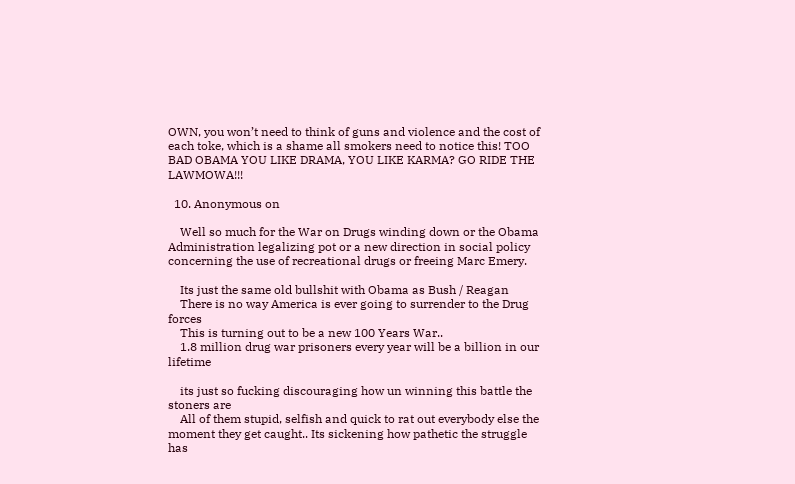OWN, you won’t need to think of guns and violence and the cost of each toke, which is a shame all smokers need to notice this! TOO BAD OBAMA YOU LIKE DRAMA, YOU LIKE KARMA? GO RIDE THE LAWMOWA!!!

  10. Anonymous on

    Well so much for the War on Drugs winding down or the Obama Administration legalizing pot or a new direction in social policy concerning the use of recreational drugs or freeing Marc Emery.

    Its just the same old bullshit with Obama as Bush / Reagan
    There is no way America is ever going to surrender to the Drug forces
    This is turning out to be a new 100 Years War..
    1.8 million drug war prisoners every year will be a billion in our lifetime

    its just so fucking discouraging how un winning this battle the stoners are
    All of them stupid, selfish and quick to rat out everybody else the moment they get caught.. Its sickening how pathetic the struggle has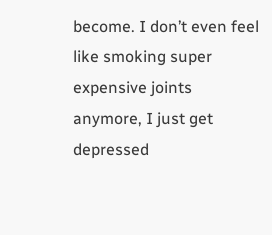become. I don’t even feel like smoking super expensive joints anymore, I just get depressed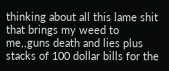thinking about all this lame shit that brings my weed to me,,guns death and lies plus stacks of 100 dollar bills for the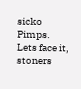sicko Pimps. Lets face it, stoners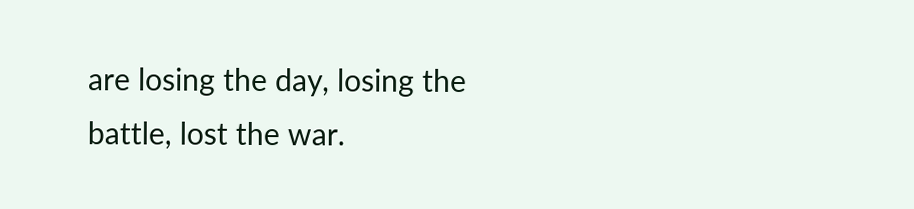are losing the day, losing the battle, lost the war.